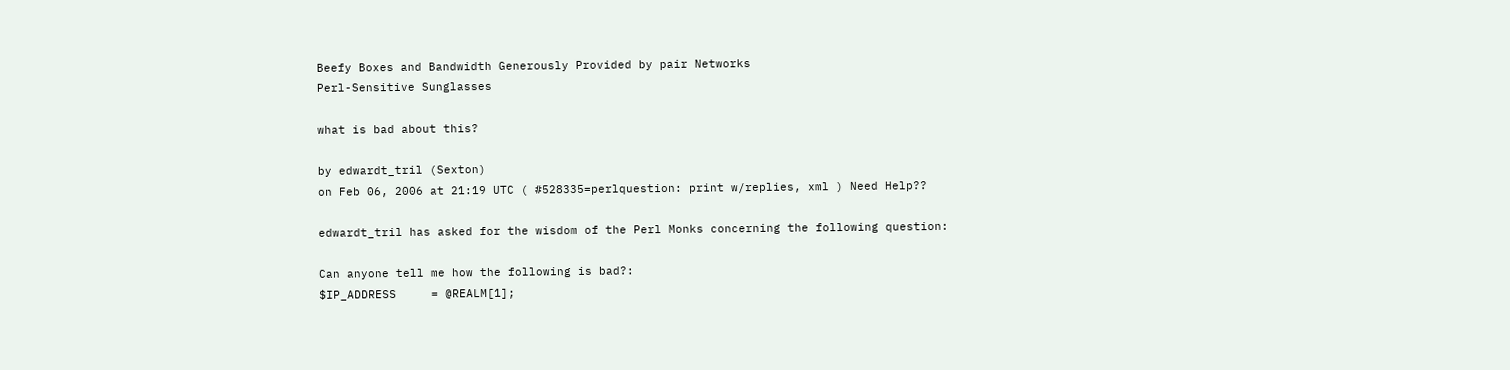Beefy Boxes and Bandwidth Generously Provided by pair Networks
Perl-Sensitive Sunglasses

what is bad about this?

by edwardt_tril (Sexton)
on Feb 06, 2006 at 21:19 UTC ( #528335=perlquestion: print w/replies, xml ) Need Help??

edwardt_tril has asked for the wisdom of the Perl Monks concerning the following question:

Can anyone tell me how the following is bad?:
$IP_ADDRESS     = @REALM[1];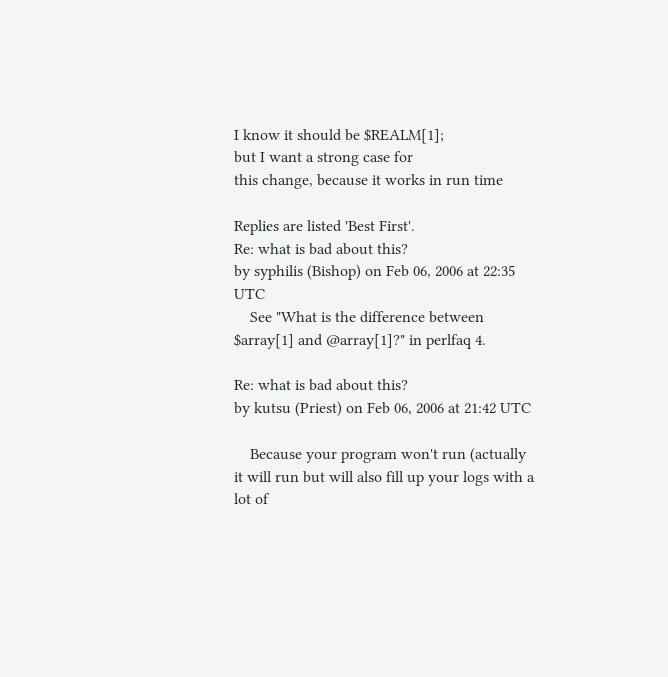I know it should be $REALM[1];
but I want a strong case for
this change, because it works in run time

Replies are listed 'Best First'.
Re: what is bad about this?
by syphilis (Bishop) on Feb 06, 2006 at 22:35 UTC
    See "What is the difference between $array[1] and @array[1]?" in perlfaq 4.

Re: what is bad about this?
by kutsu (Priest) on Feb 06, 2006 at 21:42 UTC

    Because your program won't run (actually it will run but will also fill up your logs with a lot of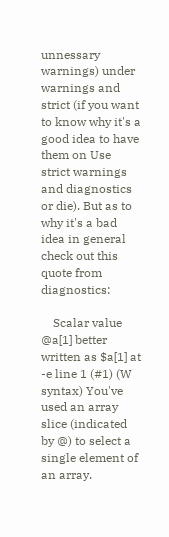unnessary warnings) under warnings and strict (if you want to know why it's a good idea to have them on Use strict warnings and diagnostics or die). But as to why it's a bad idea in general check out this quote from diagnostics:

    Scalar value @a[1] better written as $a[1] at -e line 1 (#1) (W syntax) You've used an array slice (indicated by @) to select a single element of an array.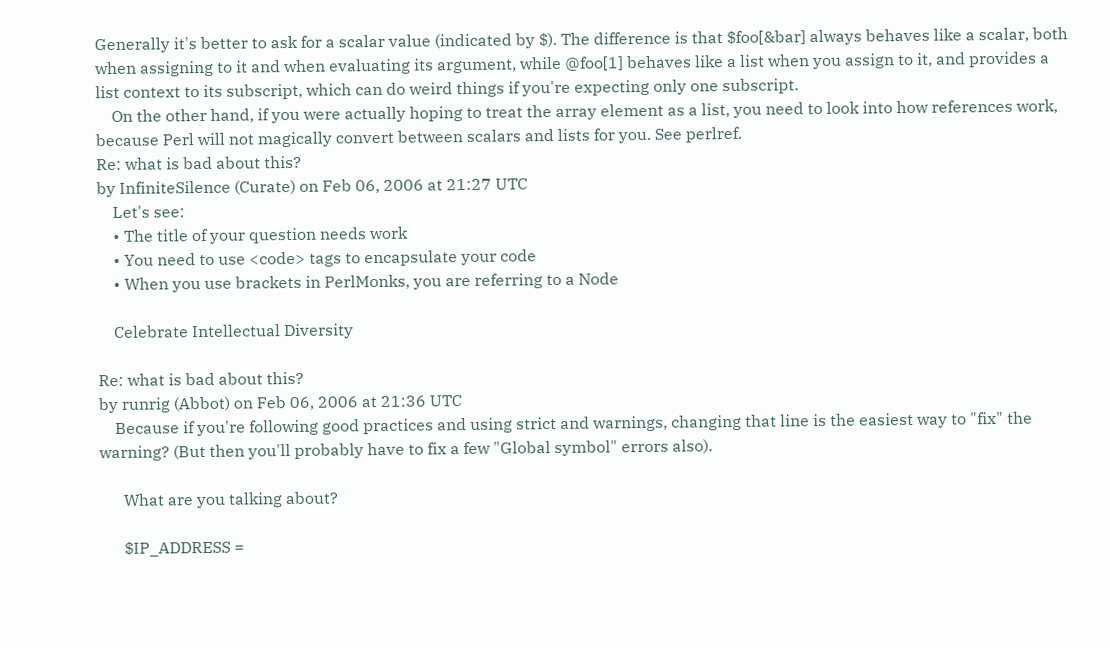Generally it's better to ask for a scalar value (indicated by $). The difference is that $foo[&bar] always behaves like a scalar, both when assigning to it and when evaluating its argument, while @foo[1] behaves like a list when you assign to it, and provides a list context to its subscript, which can do weird things if you're expecting only one subscript.
    On the other hand, if you were actually hoping to treat the array element as a list, you need to look into how references work, because Perl will not magically convert between scalars and lists for you. See perlref.
Re: what is bad about this?
by InfiniteSilence (Curate) on Feb 06, 2006 at 21:27 UTC
    Let's see:
    • The title of your question needs work
    • You need to use <code> tags to encapsulate your code
    • When you use brackets in PerlMonks, you are referring to a Node

    Celebrate Intellectual Diversity

Re: what is bad about this?
by runrig (Abbot) on Feb 06, 2006 at 21:36 UTC
    Because if you're following good practices and using strict and warnings, changing that line is the easiest way to "fix" the warning? (But then you'll probably have to fix a few "Global symbol" errors also).

      What are you talking about?

      $IP_ADDRESS =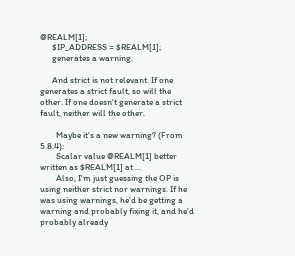@REALM[1];
      $IP_ADDRESS = $REALM[1];
      generates a warning.

      And strict is not relevant. If one generates a strict fault, so will the other. If one doesn't generate a strict fault, neither will the other.

        Maybe it's a new warning? (From 5.8.4):
        Scalar value @REALM[1] better written as $REALM[1] at ...
        Also, I'm just guessing the OP is using neither strict nor warnings. If he was using warnings, he'd be getting a warning and probably fixing it, and he'd probably already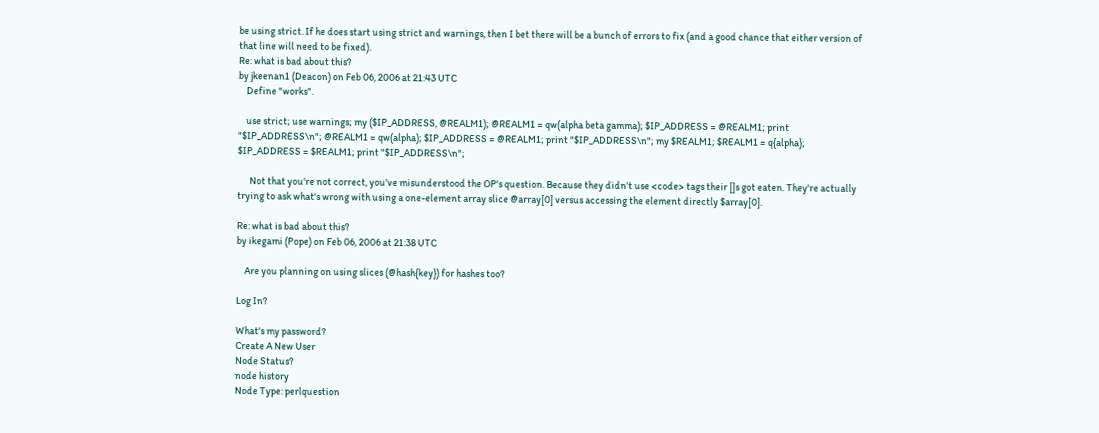be using strict. If he does start using strict and warnings, then I bet there will be a bunch of errors to fix (and a good chance that either version of that line will need to be fixed).
Re: what is bad about this?
by jkeenan1 (Deacon) on Feb 06, 2006 at 21:43 UTC
    Define "works".

    use strict; use warnings; my ($IP_ADDRESS, @REALM1); @REALM1 = qw(alpha beta gamma); $IP_ADDRESS = @REALM1; print "$IP_ADDRESS\n"; @REALM1 = qw(alpha); $IP_ADDRESS = @REALM1; print "$IP_ADDRESS\n"; my $REALM1; $REALM1 = q{alpha}; $IP_ADDRESS = $REALM1; print "$IP_ADDRESS\n";

      Not that you're not correct, you've misunderstood the OP's question. Because they didn't use <code> tags their []s got eaten. They're actually trying to ask what's wrong with using a one-element array slice @array[0] versus accessing the element directly $array[0].

Re: what is bad about this?
by ikegami (Pope) on Feb 06, 2006 at 21:38 UTC

    Are you planning on using slices (@hash{key}) for hashes too?

Log In?

What's my password?
Create A New User
Node Status?
node history
Node Type: perlquestion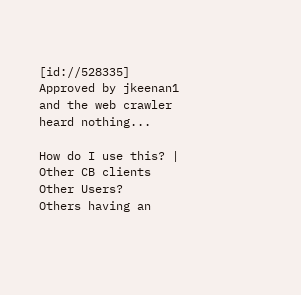[id://528335]
Approved by jkeenan1
and the web crawler heard nothing...

How do I use this? | Other CB clients
Other Users?
Others having an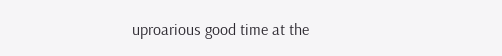uproarious good time at the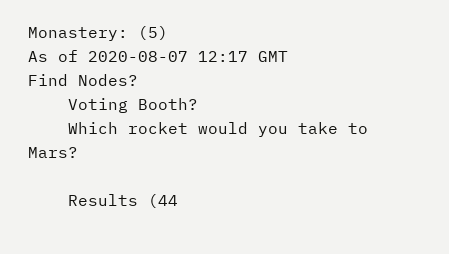Monastery: (5)
As of 2020-08-07 12:17 GMT
Find Nodes?
    Voting Booth?
    Which rocket would you take to Mars?

    Results (44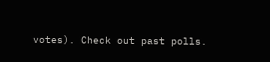votes). Check out past polls.